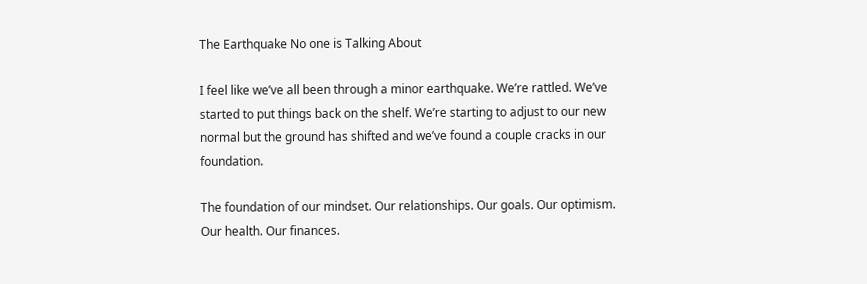The Earthquake No one is Talking About

I feel like we’ve all been through a minor earthquake. We’re rattled. We’ve started to put things back on the shelf. We’re starting to adjust to our new normal but the ground has shifted and we’ve found a couple cracks in our foundation.

The foundation of our mindset. Our relationships. Our goals. Our optimism. Our health. Our finances.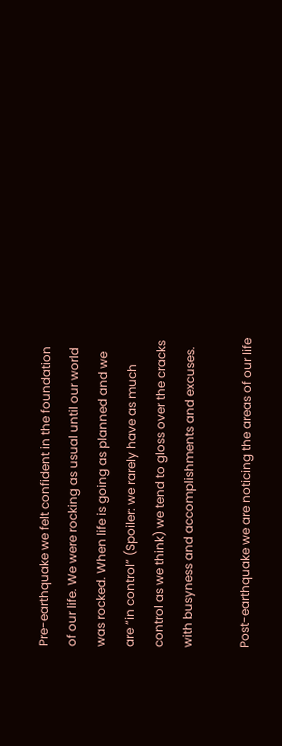Pre-earthquake we felt confident in the foundation of our life. We were rocking as usual until our world was rocked. When life is going as planned and we are “in control” (Spoiler: we rarely have as much control as we think) we tend to gloss over the cracks with busyness and accomplishments and excuses.

Post-earthquake we are noticing the areas of our life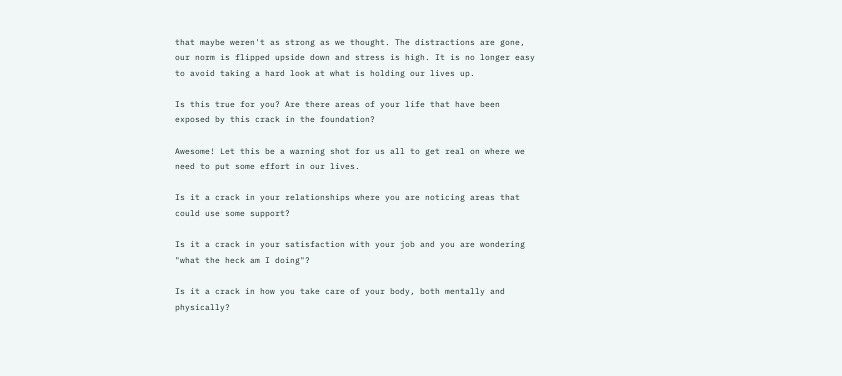that maybe weren't as strong as we thought. The distractions are gone, our norm is flipped upside down and stress is high. It is no longer easy to avoid taking a hard look at what is holding our lives up.

Is this true for you? Are there areas of your life that have been exposed by this crack in the foundation?

Awesome! Let this be a warning shot for us all to get real on where we need to put some effort in our lives.

Is it a crack in your relationships where you are noticing areas that could use some support?

Is it a crack in your satisfaction with your job and you are wondering "what the heck am I doing"?

Is it a crack in how you take care of your body, both mentally and physically?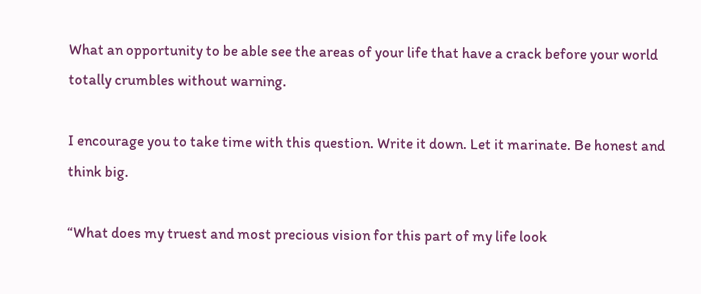What an opportunity to be able see the areas of your life that have a crack before your world totally crumbles without warning.

I encourage you to take time with this question. Write it down. Let it marinate. Be honest and think big.

“What does my truest and most precious vision for this part of my life look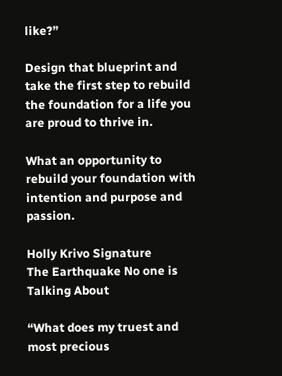like?”

Design that blueprint and take the first step to rebuild the foundation for a life you are proud to thrive in.

What an opportunity to rebuild your foundation with intention and purpose and passion.

Holly Krivo Signature
The Earthquake No one is Talking About

“What does my truest and most precious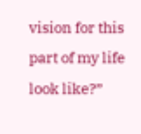vision for this part of my life look like?”